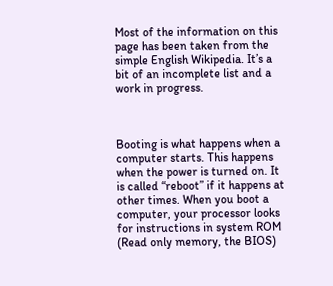Most of the information on this page has been taken from the simple English Wikipedia. It’s a bit of an incomplete list and a work in progress.



Booting is what happens when a computer starts. This happens when the power is turned on. It is called “reboot” if it happens at other times. When you boot a computer, your processor looks for instructions in system ROM (Read only memory, the BIOS)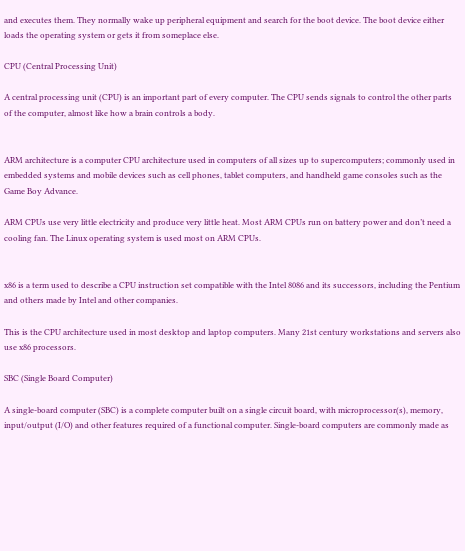and executes them. They normally wake up peripheral equipment and search for the boot device. The boot device either loads the operating system or gets it from someplace else.

CPU (Central Processing Unit)

A central processing unit (CPU) is an important part of every computer. The CPU sends signals to control the other parts of the computer, almost like how a brain controls a body.


ARM architecture is a computer CPU architecture used in computers of all sizes up to supercomputers; commonly used in embedded systems and mobile devices such as cell phones, tablet computers, and handheld game consoles such as the Game Boy Advance.

ARM CPUs use very little electricity and produce very little heat. Most ARM CPUs run on battery power and don’t need a cooling fan. The Linux operating system is used most on ARM CPUs.


x86 is a term used to describe a CPU instruction set compatible with the Intel 8086 and its successors, including the Pentium and others made by Intel and other companies.

This is the CPU architecture used in most desktop and laptop computers. Many 21st century workstations and servers also use x86 processors.

SBC (Single Board Computer)

A single-board computer (SBC) is a complete computer built on a single circuit board, with microprocessor(s), memory, input/output (I/O) and other features required of a functional computer. Single-board computers are commonly made as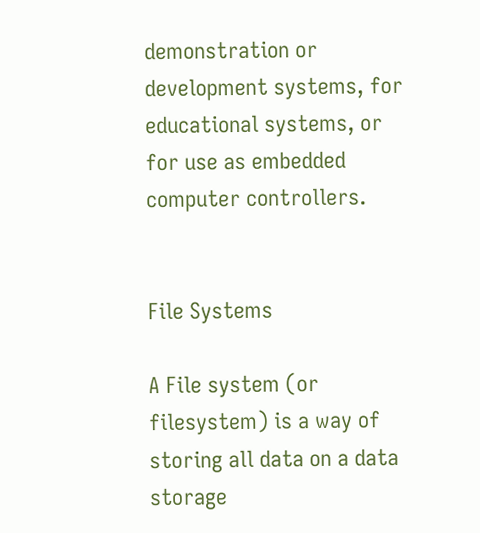demonstration or development systems, for educational systems, or for use as embedded computer controllers.


File Systems

A File system (or filesystem) is a way of storing all data on a data storage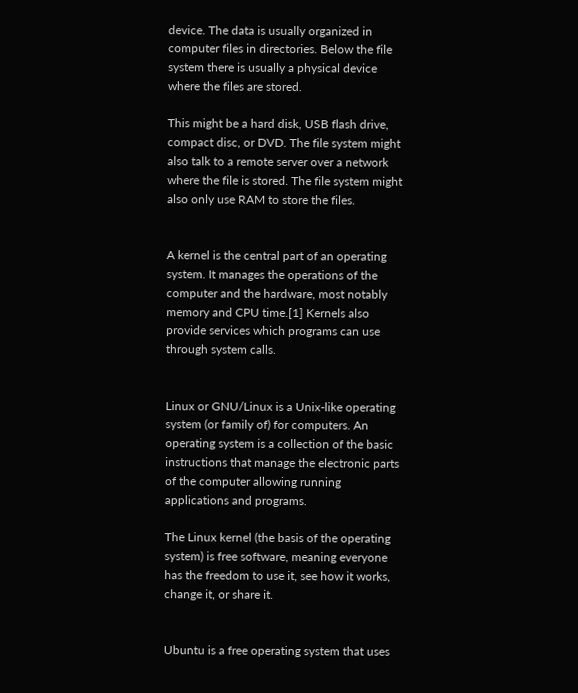device. The data is usually organized in computer files in directories. Below the file system there is usually a physical device where the files are stored.

This might be a hard disk, USB flash drive, compact disc, or DVD. The file system might also talk to a remote server over a network where the file is stored. The file system might also only use RAM to store the files.


A kernel is the central part of an operating system. It manages the operations of the computer and the hardware, most notably memory and CPU time.[1] Kernels also provide services which programs can use through system calls.


Linux or GNU/Linux is a Unix-like operating system (or family of) for computers. An operating system is a collection of the basic instructions that manage the electronic parts of the computer allowing running applications and programs.

The Linux kernel (the basis of the operating system) is free software, meaning everyone has the freedom to use it, see how it works, change it, or share it.


Ubuntu is a free operating system that uses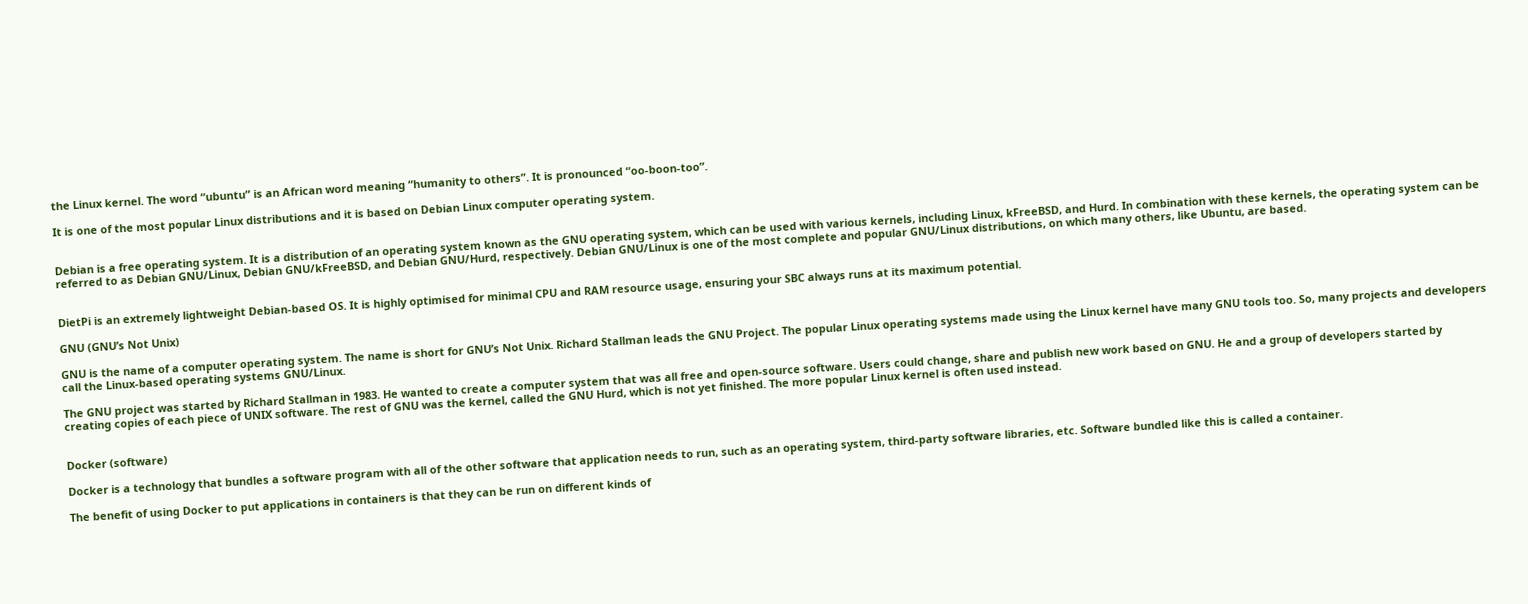the Linux kernel. The word “ubuntu” is an African word meaning “humanity to others”. It is pronounced “oo-boon-too”.

It is one of the most popular Linux distributions and it is based on Debian Linux computer operating system.


Debian is a free operating system. It is a distribution of an operating system known as the GNU operating system, which can be used with various kernels, including Linux, kFreeBSD, and Hurd. In combination with these kernels, the operating system can be referred to as Debian GNU/Linux, Debian GNU/kFreeBSD, and Debian GNU/Hurd, respectively. Debian GNU/Linux is one of the most complete and popular GNU/Linux distributions, on which many others, like Ubuntu, are based.


DietPi is an extremely lightweight Debian-based OS. It is highly optimised for minimal CPU and RAM resource usage, ensuring your SBC always runs at its maximum potential.

GNU (GNU’s Not Unix)

GNU is the name of a computer operating system. The name is short for GNU’s Not Unix. Richard Stallman leads the GNU Project. The popular Linux operating systems made using the Linux kernel have many GNU tools too. So, many projects and developers call the Linux-based operating systems GNU/Linux.

The GNU project was started by Richard Stallman in 1983. He wanted to create a computer system that was all free and open-source software. Users could change, share and publish new work based on GNU. He and a group of developers started by creating copies of each piece of UNIX software. The rest of GNU was the kernel, called the GNU Hurd, which is not yet finished. The more popular Linux kernel is often used instead.


Docker (software)

Docker is a technology that bundles a software program with all of the other software that application needs to run, such as an operating system, third-party software libraries, etc. Software bundled like this is called a container.

The benefit of using Docker to put applications in containers is that they can be run on different kinds of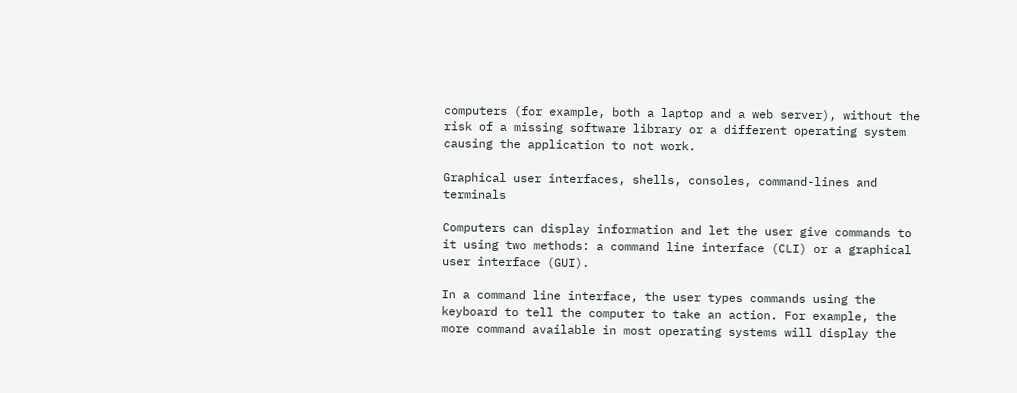computers (for example, both a laptop and a web server), without the risk of a missing software library or a different operating system causing the application to not work.

Graphical user interfaces, shells, consoles, command-lines and terminals

Computers can display information and let the user give commands to it using two methods: a command line interface (CLI) or a graphical user interface (GUI).

In a command line interface, the user types commands using the keyboard to tell the computer to take an action. For example, the more command available in most operating systems will display the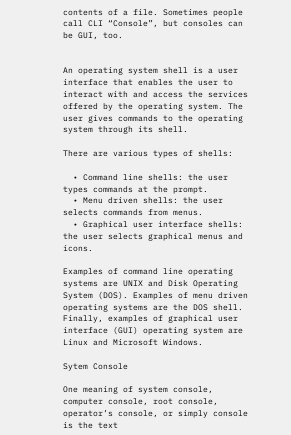contents of a file. Sometimes people call CLI “Console”, but consoles can be GUI, too.


An operating system shell is a user interface that enables the user to interact with and access the services offered by the operating system. The user gives commands to the operating system through its shell.

There are various types of shells:

  • Command line shells: the user types commands at the prompt.
  • Menu driven shells: the user selects commands from menus.
  • Graphical user interface shells: the user selects graphical menus and icons.

Examples of command line operating systems are UNIX and Disk Operating System (DOS). Examples of menu driven operating systems are the DOS shell. Finally, examples of graphical user interface (GUI) operating system are Linux and Microsoft Windows.

Sytem Console

One meaning of system console, computer console, root console, operator’s console, or simply console is the text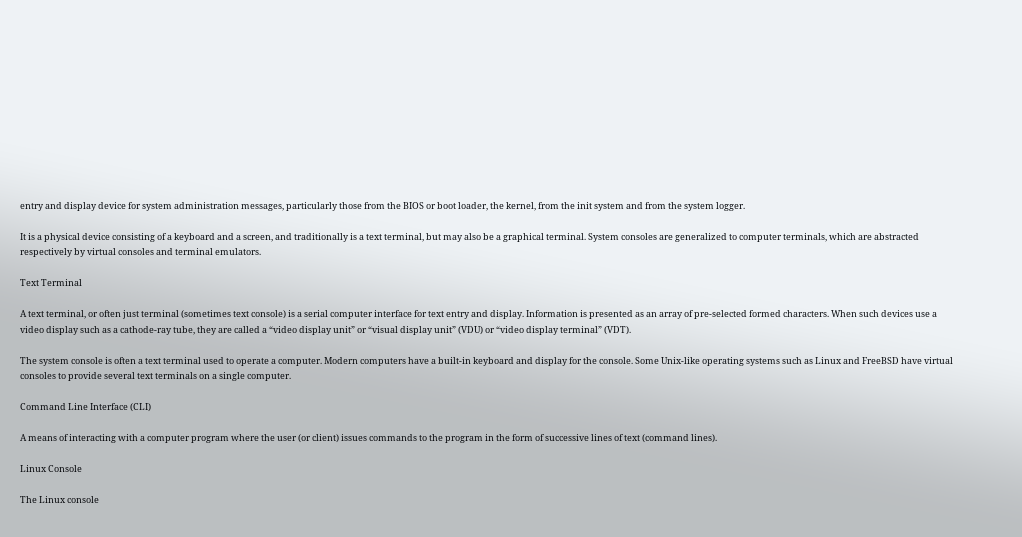entry and display device for system administration messages, particularly those from the BIOS or boot loader, the kernel, from the init system and from the system logger.

It is a physical device consisting of a keyboard and a screen, and traditionally is a text terminal, but may also be a graphical terminal. System consoles are generalized to computer terminals, which are abstracted respectively by virtual consoles and terminal emulators.

Text Terminal

A text terminal, or often just terminal (sometimes text console) is a serial computer interface for text entry and display. Information is presented as an array of pre-selected formed characters. When such devices use a video display such as a cathode-ray tube, they are called a “video display unit” or “visual display unit” (VDU) or “video display terminal” (VDT).

The system console is often a text terminal used to operate a computer. Modern computers have a built-in keyboard and display for the console. Some Unix-like operating systems such as Linux and FreeBSD have virtual consoles to provide several text terminals on a single computer.

Command Line Interface (CLI)

A means of interacting with a computer program where the user (or client) issues commands to the program in the form of successive lines of text (command lines).

Linux Console

The Linux console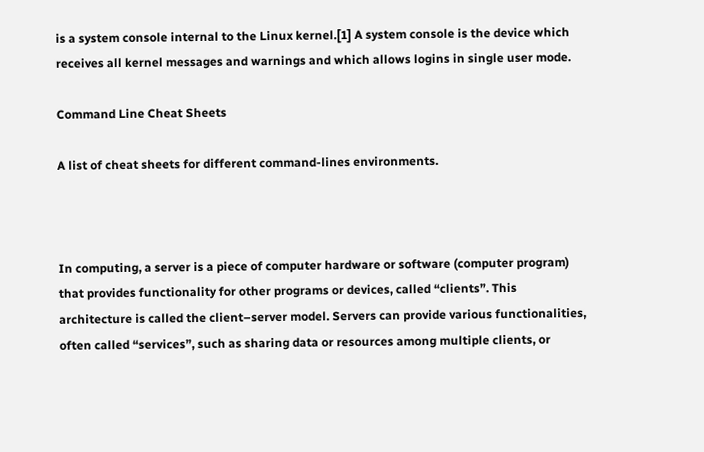is a system console internal to the Linux kernel.[1] A system console is the device which receives all kernel messages and warnings and which allows logins in single user mode.

Command Line Cheat Sheets

A list of cheat sheets for different command-lines environments.



In computing, a server is a piece of computer hardware or software (computer program) that provides functionality for other programs or devices, called “clients”. This architecture is called the client–server model. Servers can provide various functionalities, often called “services”, such as sharing data or resources among multiple clients, or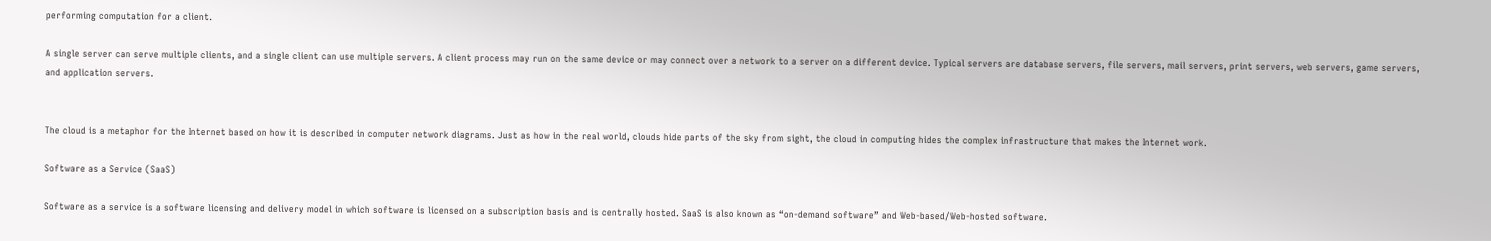performing computation for a client.

A single server can serve multiple clients, and a single client can use multiple servers. A client process may run on the same device or may connect over a network to a server on a different device. Typical servers are database servers, file servers, mail servers, print servers, web servers, game servers, and application servers.


The cloud is a metaphor for the Internet based on how it is described in computer network diagrams. Just as how in the real world, clouds hide parts of the sky from sight, the cloud in computing hides the complex infrastructure that makes the Internet work.

Software as a Service (SaaS)

Software as a service is a software licensing and delivery model in which software is licensed on a subscription basis and is centrally hosted. SaaS is also known as “on-demand software” and Web-based/Web-hosted software.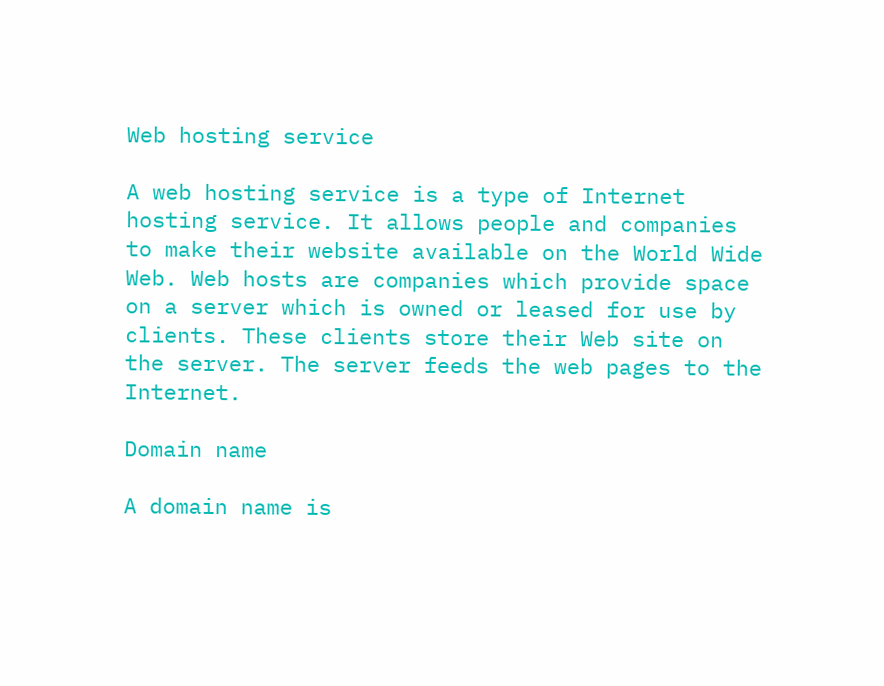Web hosting service

A web hosting service is a type of Internet hosting service. It allows people and companies to make their website available on the World Wide Web. Web hosts are companies which provide space on a server which is owned or leased for use by clients. These clients store their Web site on the server. The server feeds the web pages to the Internet.

Domain name

A domain name is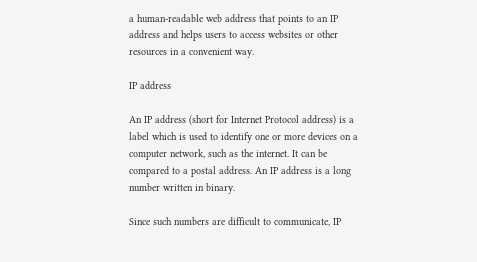a human-readable web address that points to an IP address and helps users to access websites or other resources in a convenient way.

IP address

An IP address (short for Internet Protocol address) is a label which is used to identify one or more devices on a computer network, such as the internet. It can be compared to a postal address. An IP address is a long number written in binary.

Since such numbers are difficult to communicate, IP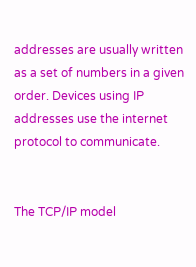addresses are usually written as a set of numbers in a given order. Devices using IP addresses use the internet protocol to communicate.


The TCP/IP model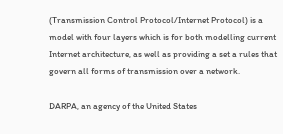(Transmission Control Protocol/Internet Protocol) is a model with four layers which is for both modelling current Internet architecture, as well as providing a set a rules that govern all forms of transmission over a network.

DARPA, an agency of the United States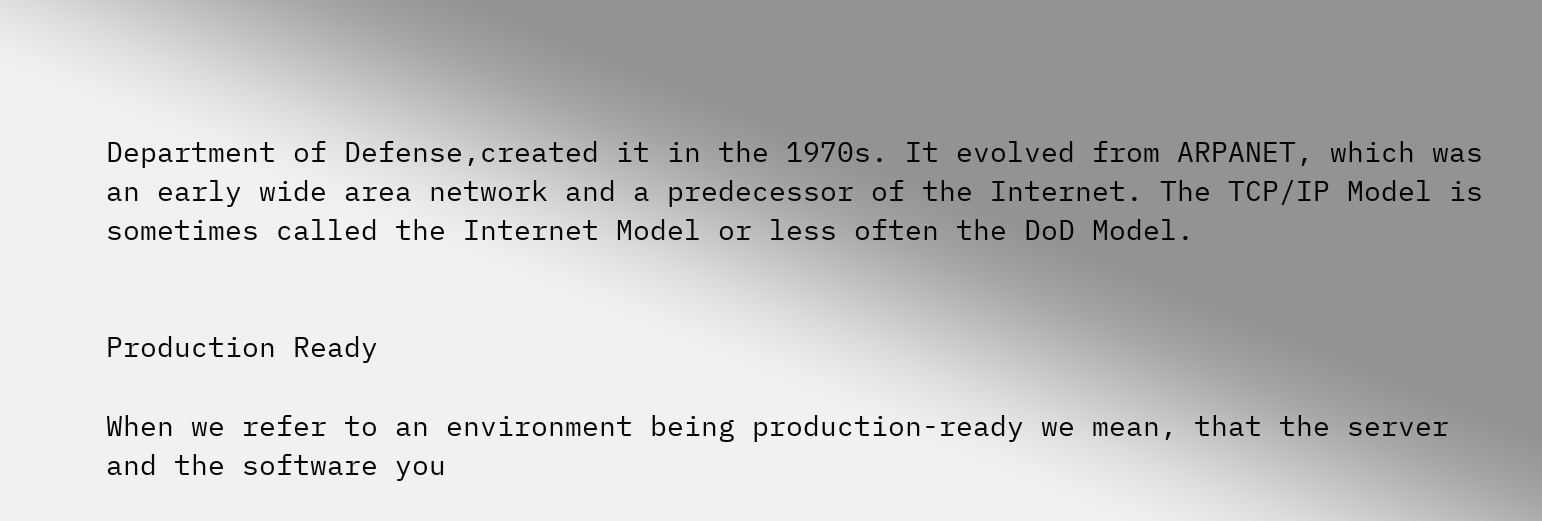Department of Defense,created it in the 1970s. It evolved from ARPANET, which was an early wide area network and a predecessor of the Internet. The TCP/IP Model is sometimes called the Internet Model or less often the DoD Model.


Production Ready

When we refer to an environment being production-ready we mean, that the server and the software you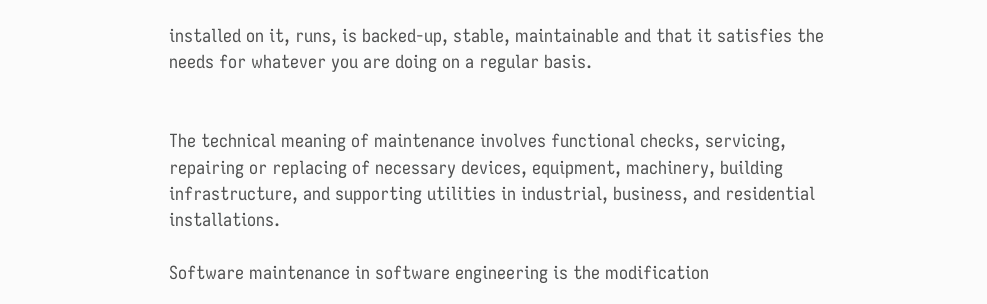installed on it, runs, is backed-up, stable, maintainable and that it satisfies the needs for whatever you are doing on a regular basis.


The technical meaning of maintenance involves functional checks, servicing, repairing or replacing of necessary devices, equipment, machinery, building infrastructure, and supporting utilities in industrial, business, and residential installations.

Software maintenance in software engineering is the modification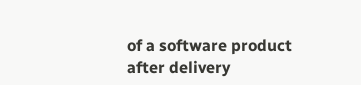of a software product after delivery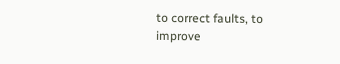to correct faults, to improve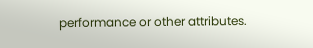performance or other attributes.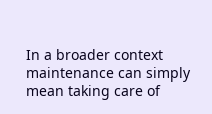In a broader context maintenance can simply mean taking care of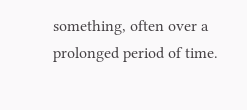something, often over a prolonged period of time.